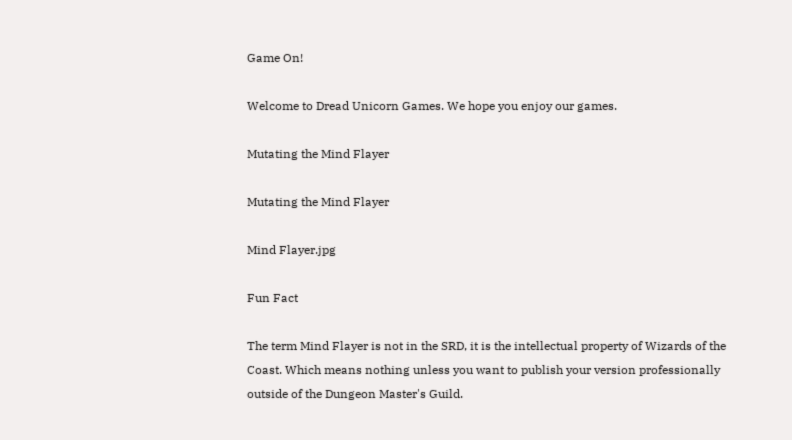Game On!

Welcome to Dread Unicorn Games. We hope you enjoy our games.

Mutating the Mind Flayer

Mutating the Mind Flayer

Mind Flayer.jpg

Fun Fact

The term Mind Flayer is not in the SRD, it is the intellectual property of Wizards of the Coast. Which means nothing unless you want to publish your version professionally outside of the Dungeon Master's Guild.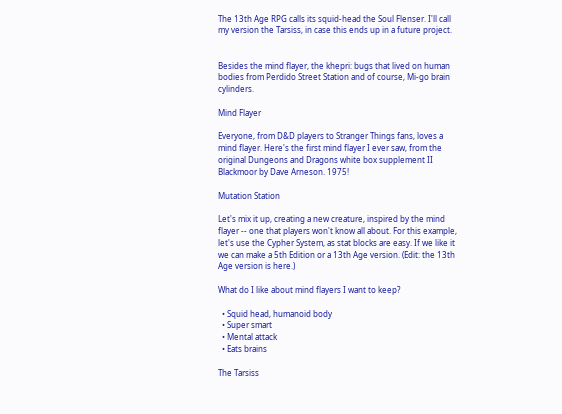The 13th Age RPG calls its squid-head the Soul Flenser. I'll call my version the Tarsiss, in case this ends up in a future project.


Besides the mind flayer, the khepri: bugs that lived on human bodies from Perdido Street Station and of course, Mi-go brain cylinders.

Mind Flayer

Everyone, from D&D players to Stranger Things fans, loves a mind flayer. Here's the first mind flayer I ever saw, from the original Dungeons and Dragons white box supplement II Blackmoor by Dave Arneson. 1975!

Mutation Station

Let's mix it up, creating a new creature, inspired by the mind flayer -- one that players won't know all about. For this example, let's use the Cypher System, as stat blocks are easy. If we like it we can make a 5th Edition or a 13th Age version. (Edit: the 13th Age version is here.)

What do I like about mind flayers I want to keep?

  • Squid head, humanoid body
  • Super smart
  • Mental attack
  • Eats brains

The Tarsiss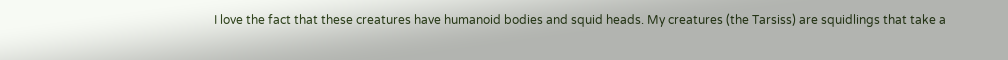I love the fact that these creatures have humanoid bodies and squid heads. My creatures (the Tarsiss) are squidlings that take a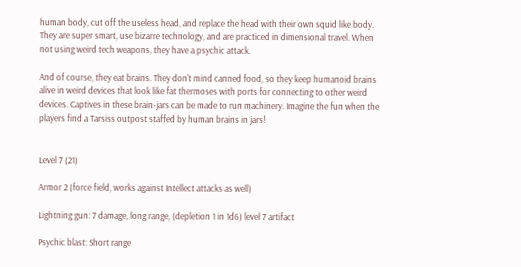human body, cut off the useless head, and replace the head with their own squid like body. They are super smart, use bizarre technology, and are practiced in dimensional travel. When not using weird tech weapons, they have a psychic attack.

And of course, they eat brains. They don't mind canned food, so they keep humanoid brains alive in weird devices that look like fat thermoses with ports for connecting to other weird devices. Captives in these brain-jars can be made to run machinery. Imagine the fun when the players find a Tarsiss outpost staffed by human brains in jars!


Level 7 (21)

Armor 2 (force field, works against Intellect attacks as well)

Lightning gun: 7 damage, long range, (depletion 1 in 1d6) level 7 artifact

Psychic blast: Short range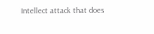Intellect attack that does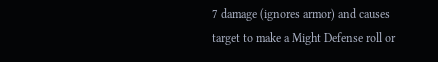7 damage (ignores armor) and causes target to make a Might Defense roll or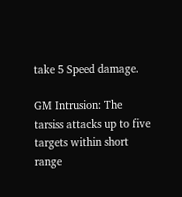take 5 Speed damage.

GM Intrusion: The tarsiss attacks up to five targets within short range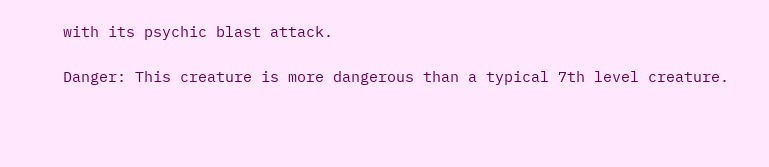with its psychic blast attack.

Danger: This creature is more dangerous than a typical 7th level creature.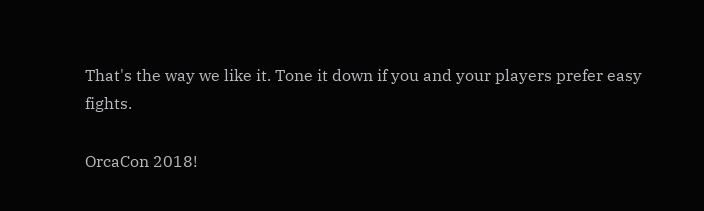That's the way we like it. Tone it down if you and your players prefer easy fights.

OrcaCon 2018!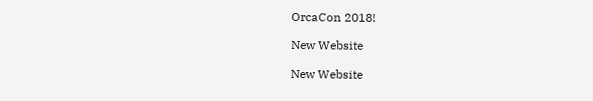OrcaCon 2018!

New Website

New Website